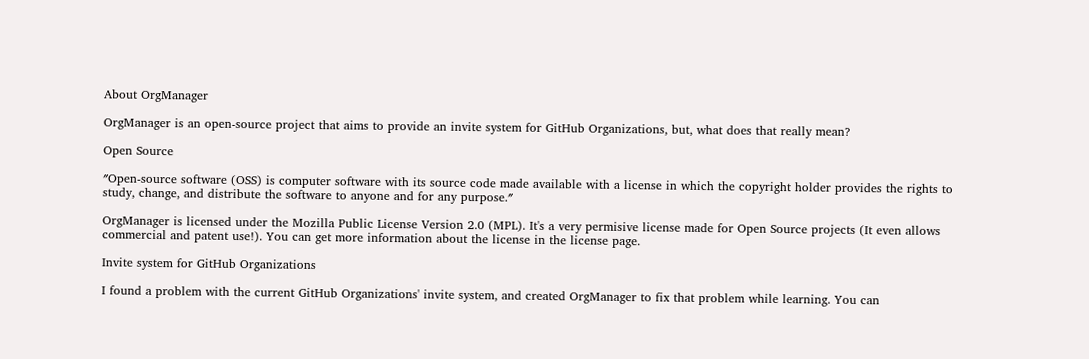About OrgManager

OrgManager is an open-source project that aims to provide an invite system for GitHub Organizations, but, what does that really mean?

Open Source

″Open-source software (OSS) is computer software with its source code made available with a license in which the copyright holder provides the rights to study, change, and distribute the software to anyone and for any purpose.″

OrgManager is licensed under the Mozilla Public License Version 2.0 (MPL). It's a very permisive license made for Open Source projects (It even allows commercial and patent use!). You can get more information about the license in the license page.

Invite system for GitHub Organizations

I found a problem with the current GitHub Organizations' invite system, and created OrgManager to fix that problem while learning. You can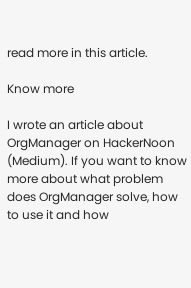read more in this article.

Know more

I wrote an article about OrgManager on HackerNoon (Medium). If you want to know more about what problem does OrgManager solve, how to use it and how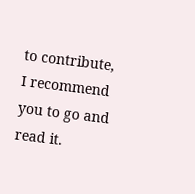to contribute, I recommend you to go and read it.